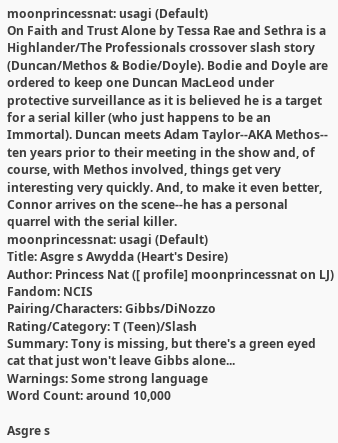moonprincessnat: usagi (Default)
On Faith and Trust Alone by Tessa Rae and Sethra is a Highlander/The Professionals crossover slash story (Duncan/Methos & Bodie/Doyle). Bodie and Doyle are ordered to keep one Duncan MacLeod under protective surveillance as it is believed he is a target for a serial killer (who just happens to be an Immortal). Duncan meets Adam Taylor--AKA Methos-- ten years prior to their meeting in the show and, of course, with Methos involved, things get very interesting very quickly. And, to make it even better, Connor arrives on the scene--he has a personal quarrel with the serial killer.
moonprincessnat: usagi (Default)
Title: Asgre s Awydda (Heart's Desire)
Author: Princess Nat ([ profile] moonprincessnat on LJ)
Fandom: NCIS
Pairing/Characters: Gibbs/DiNozzo
Rating/Category: T (Teen)/Slash
Summary: Tony is missing, but there's a green eyed cat that just won't leave Gibbs alone...
Warnings: Some strong language
Word Count: around 10,000

Asgre s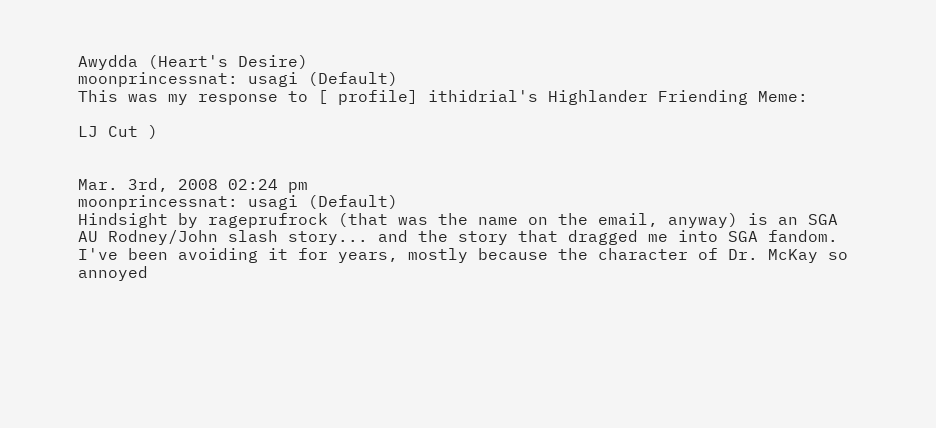Awydda (Heart's Desire)
moonprincessnat: usagi (Default)
This was my response to [ profile] ithidrial's Highlander Friending Meme:

LJ Cut )


Mar. 3rd, 2008 02:24 pm
moonprincessnat: usagi (Default)
Hindsight by rageprufrock (that was the name on the email, anyway) is an SGA AU Rodney/John slash story... and the story that dragged me into SGA fandom. I've been avoiding it for years, mostly because the character of Dr. McKay so annoyed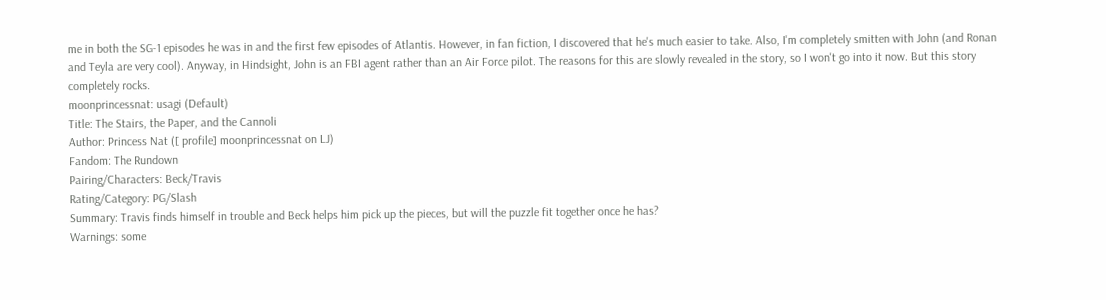me in both the SG-1 episodes he was in and the first few episodes of Atlantis. However, in fan fiction, I discovered that he's much easier to take. Also, I'm completely smitten with John (and Ronan and Teyla are very cool). Anyway, in Hindsight, John is an FBI agent rather than an Air Force pilot. The reasons for this are slowly revealed in the story, so I won't go into it now. But this story completely rocks.
moonprincessnat: usagi (Default)
Title: The Stairs, the Paper, and the Cannoli
Author: Princess Nat ([ profile] moonprincessnat on LJ)
Fandom: The Rundown
Pairing/Characters: Beck/Travis
Rating/Category: PG/Slash
Summary: Travis finds himself in trouble and Beck helps him pick up the pieces, but will the puzzle fit together once he has?
Warnings: some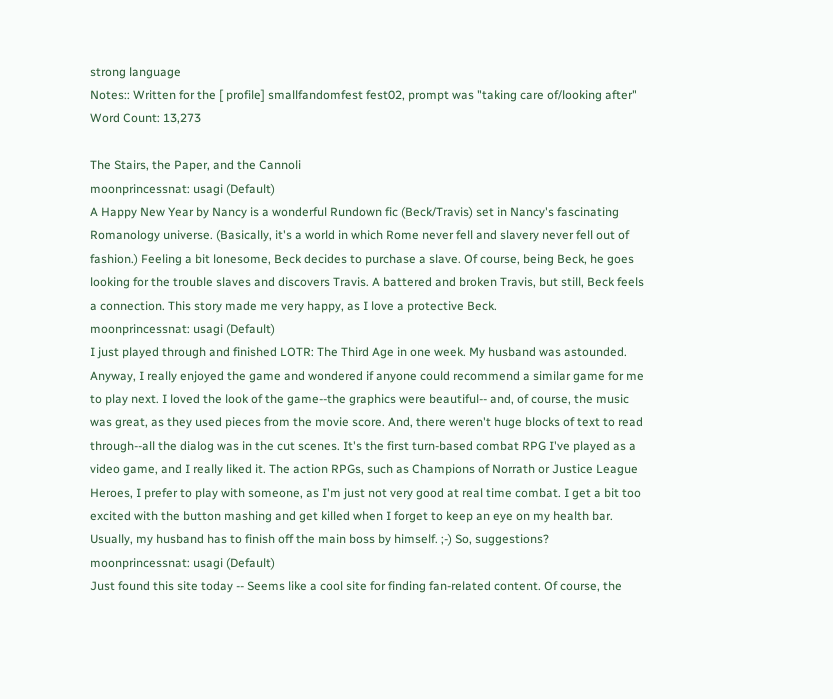strong language
Notes:: Written for the [ profile] smallfandomfest fest02, prompt was "taking care of/looking after"
Word Count: 13,273

The Stairs, the Paper, and the Cannoli
moonprincessnat: usagi (Default)
A Happy New Year by Nancy is a wonderful Rundown fic (Beck/Travis) set in Nancy's fascinating Romanology universe. (Basically, it's a world in which Rome never fell and slavery never fell out of fashion.) Feeling a bit lonesome, Beck decides to purchase a slave. Of course, being Beck, he goes looking for the trouble slaves and discovers Travis. A battered and broken Travis, but still, Beck feels a connection. This story made me very happy, as I love a protective Beck.
moonprincessnat: usagi (Default)
I just played through and finished LOTR: The Third Age in one week. My husband was astounded. Anyway, I really enjoyed the game and wondered if anyone could recommend a similar game for me to play next. I loved the look of the game--the graphics were beautiful-- and, of course, the music was great, as they used pieces from the movie score. And, there weren't huge blocks of text to read through--all the dialog was in the cut scenes. It's the first turn-based combat RPG I've played as a video game, and I really liked it. The action RPGs, such as Champions of Norrath or Justice League Heroes, I prefer to play with someone, as I'm just not very good at real time combat. I get a bit too excited with the button mashing and get killed when I forget to keep an eye on my health bar. Usually, my husband has to finish off the main boss by himself. ;-) So, suggestions?
moonprincessnat: usagi (Default)
Just found this site today -- Seems like a cool site for finding fan-related content. Of course, the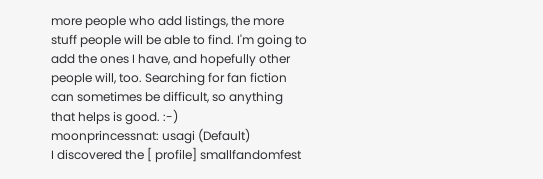more people who add listings, the more stuff people will be able to find. I'm going to add the ones I have, and hopefully other people will, too. Searching for fan fiction can sometimes be difficult, so anything that helps is good. :-)
moonprincessnat: usagi (Default)
I discovered the [ profile] smallfandomfest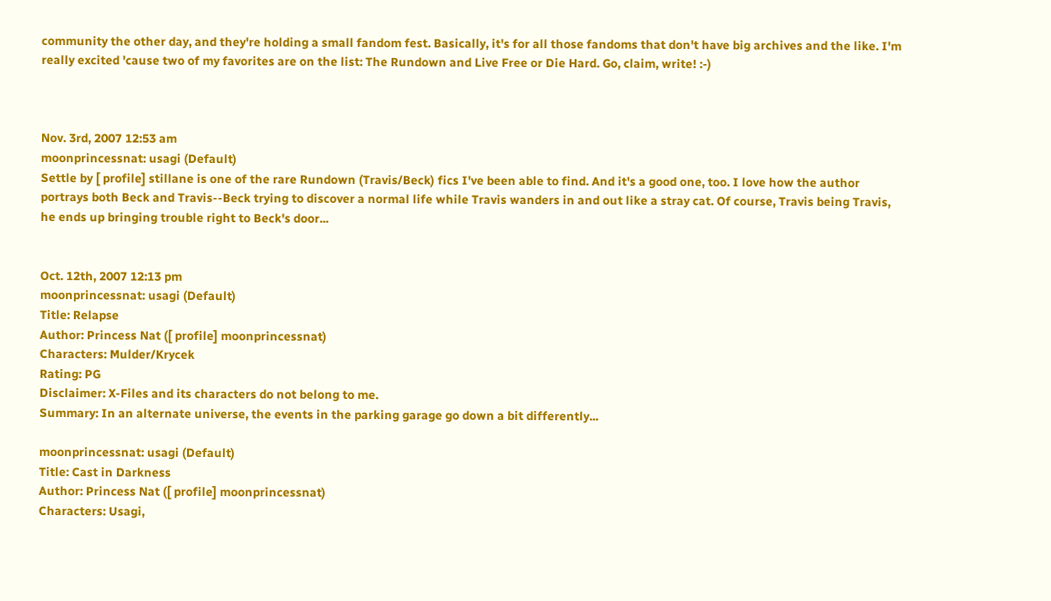community the other day, and they're holding a small fandom fest. Basically, it's for all those fandoms that don't have big archives and the like. I'm really excited 'cause two of my favorites are on the list: The Rundown and Live Free or Die Hard. Go, claim, write! :-)



Nov. 3rd, 2007 12:53 am
moonprincessnat: usagi (Default)
Settle by [ profile] stillane is one of the rare Rundown (Travis/Beck) fics I've been able to find. And it's a good one, too. I love how the author portrays both Beck and Travis--Beck trying to discover a normal life while Travis wanders in and out like a stray cat. Of course, Travis being Travis, he ends up bringing trouble right to Beck's door...


Oct. 12th, 2007 12:13 pm
moonprincessnat: usagi (Default)
Title: Relapse
Author: Princess Nat ([ profile] moonprincessnat)
Characters: Mulder/Krycek
Rating: PG
Disclaimer: X-Files and its characters do not belong to me.
Summary: In an alternate universe, the events in the parking garage go down a bit differently...

moonprincessnat: usagi (Default)
Title: Cast in Darkness
Author: Princess Nat ([ profile] moonprincessnat)
Characters: Usagi,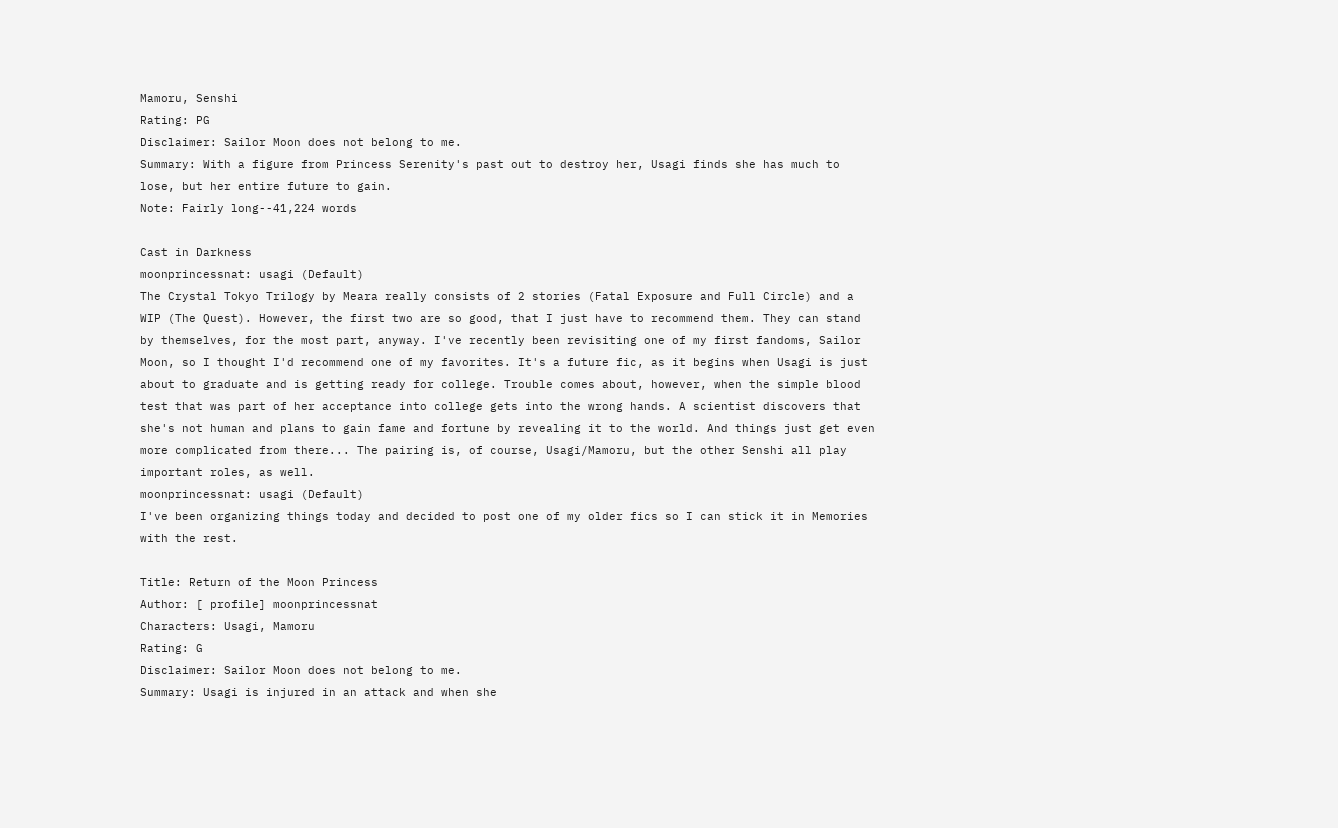Mamoru, Senshi
Rating: PG
Disclaimer: Sailor Moon does not belong to me.
Summary: With a figure from Princess Serenity's past out to destroy her, Usagi finds she has much to lose, but her entire future to gain.
Note: Fairly long--41,224 words

Cast in Darkness
moonprincessnat: usagi (Default)
The Crystal Tokyo Trilogy by Meara really consists of 2 stories (Fatal Exposure and Full Circle) and a WIP (The Quest). However, the first two are so good, that I just have to recommend them. They can stand by themselves, for the most part, anyway. I've recently been revisiting one of my first fandoms, Sailor Moon, so I thought I'd recommend one of my favorites. It's a future fic, as it begins when Usagi is just about to graduate and is getting ready for college. Trouble comes about, however, when the simple blood test that was part of her acceptance into college gets into the wrong hands. A scientist discovers that she's not human and plans to gain fame and fortune by revealing it to the world. And things just get even more complicated from there... The pairing is, of course, Usagi/Mamoru, but the other Senshi all play important roles, as well.
moonprincessnat: usagi (Default)
I've been organizing things today and decided to post one of my older fics so I can stick it in Memories with the rest.

Title: Return of the Moon Princess
Author: [ profile] moonprincessnat
Characters: Usagi, Mamoru
Rating: G
Disclaimer: Sailor Moon does not belong to me.
Summary: Usagi is injured in an attack and when she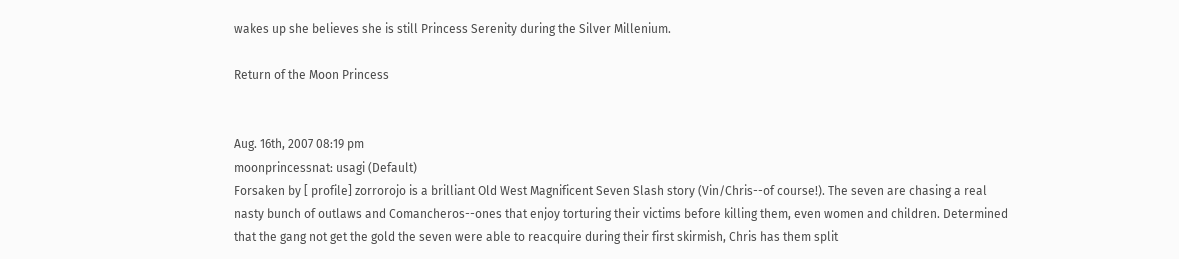wakes up she believes she is still Princess Serenity during the Silver Millenium.

Return of the Moon Princess


Aug. 16th, 2007 08:19 pm
moonprincessnat: usagi (Default)
Forsaken by [ profile] zorrorojo is a brilliant Old West Magnificent Seven Slash story (Vin/Chris--of course!). The seven are chasing a real nasty bunch of outlaws and Comancheros--ones that enjoy torturing their victims before killing them, even women and children. Determined that the gang not get the gold the seven were able to reacquire during their first skirmish, Chris has them split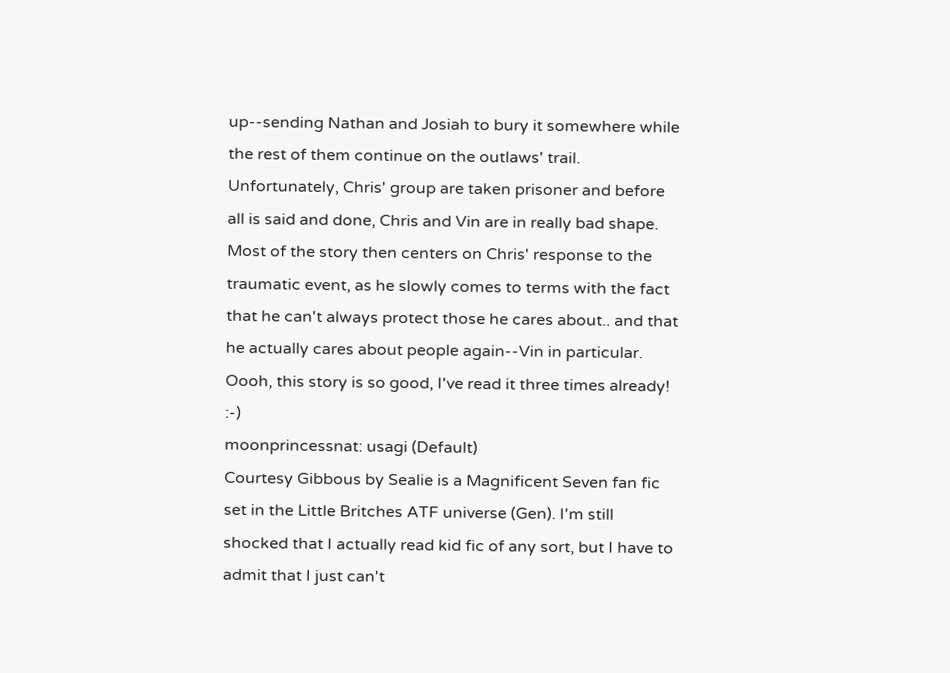up--sending Nathan and Josiah to bury it somewhere while the rest of them continue on the outlaws' trail. Unfortunately, Chris' group are taken prisoner and before all is said and done, Chris and Vin are in really bad shape. Most of the story then centers on Chris' response to the traumatic event, as he slowly comes to terms with the fact that he can't always protect those he cares about.. and that he actually cares about people again--Vin in particular. Oooh, this story is so good, I've read it three times already! :-)
moonprincessnat: usagi (Default)
Courtesy Gibbous by Sealie is a Magnificent Seven fan fic set in the Little Britches ATF universe (Gen). I'm still shocked that I actually read kid fic of any sort, but I have to admit that I just can't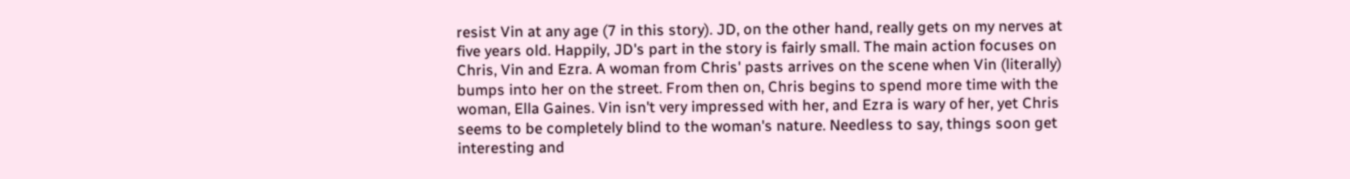resist Vin at any age (7 in this story). JD, on the other hand, really gets on my nerves at five years old. Happily, JD's part in the story is fairly small. The main action focuses on Chris, Vin and Ezra. A woman from Chris' pasts arrives on the scene when Vin (literally) bumps into her on the street. From then on, Chris begins to spend more time with the woman, Ella Gaines. Vin isn't very impressed with her, and Ezra is wary of her, yet Chris seems to be completely blind to the woman's nature. Needless to say, things soon get interesting and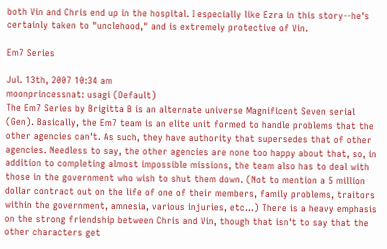both Vin and Chris end up in the hospital. I especially like Ezra in this story--he's certainly taken to "unclehood," and is extremely protective of Vin.

Em7 Series

Jul. 13th, 2007 10:34 am
moonprincessnat: usagi (Default)
The Em7 Series by Brigitta B is an alternate universe Magnificent Seven serial (Gen). Basically, the Em7 team is an elite unit formed to handle problems that the other agencies can't. As such, they have authority that supersedes that of other agencies. Needless to say, the other agencies are none too happy about that, so, in addition to completing almost impossible missions, the team also has to deal with those in the government who wish to shut them down. (Not to mention a 5 million dollar contract out on the life of one of their members, family problems, traitors within the government, amnesia, various injuries, etc...) There is a heavy emphasis on the strong friendship between Chris and Vin, though that isn't to say that the other characters get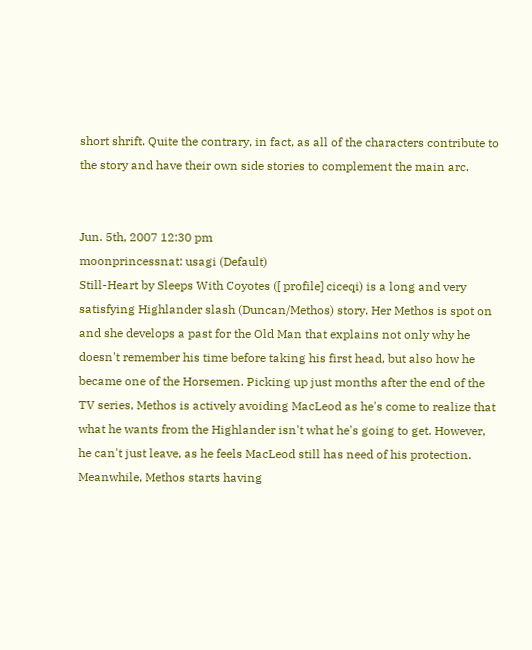short shrift. Quite the contrary, in fact, as all of the characters contribute to the story and have their own side stories to complement the main arc.


Jun. 5th, 2007 12:30 pm
moonprincessnat: usagi (Default)
Still-Heart by Sleeps With Coyotes ([ profile] ciceqi) is a long and very satisfying Highlander slash (Duncan/Methos) story. Her Methos is spot on and she develops a past for the Old Man that explains not only why he doesn't remember his time before taking his first head, but also how he became one of the Horsemen. Picking up just months after the end of the TV series, Methos is actively avoiding MacLeod as he's come to realize that what he wants from the Highlander isn't what he's going to get. However, he can't just leave, as he feels MacLeod still has need of his protection. Meanwhile, Methos starts having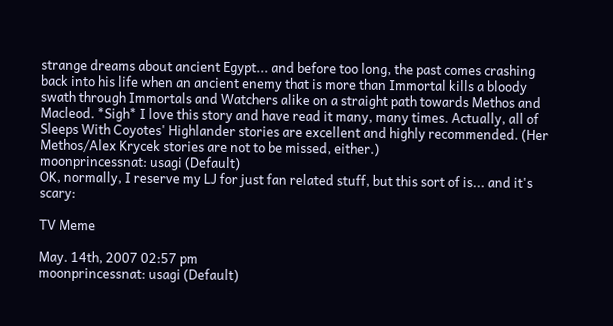strange dreams about ancient Egypt... and before too long, the past comes crashing back into his life when an ancient enemy that is more than Immortal kills a bloody swath through Immortals and Watchers alike on a straight path towards Methos and Macleod. *Sigh* I love this story and have read it many, many times. Actually, all of Sleeps With Coyotes' Highlander stories are excellent and highly recommended. (Her Methos/Alex Krycek stories are not to be missed, either.)
moonprincessnat: usagi (Default)
OK, normally, I reserve my LJ for just fan related stuff, but this sort of is... and it's scary:

TV Meme

May. 14th, 2007 02:57 pm
moonprincessnat: usagi (Default)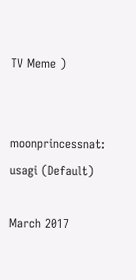TV Meme )


moonprincessnat: usagi (Default)

March 2017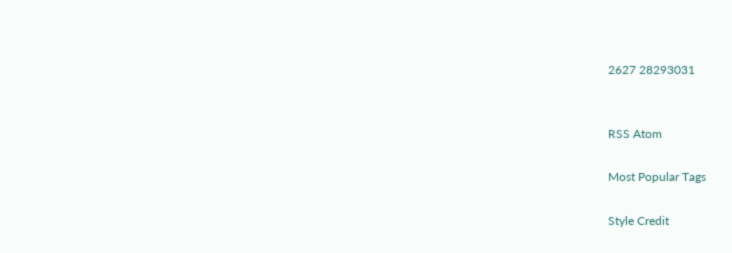2627 28293031


RSS Atom

Most Popular Tags

Style Credit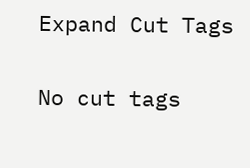Expand Cut Tags

No cut tags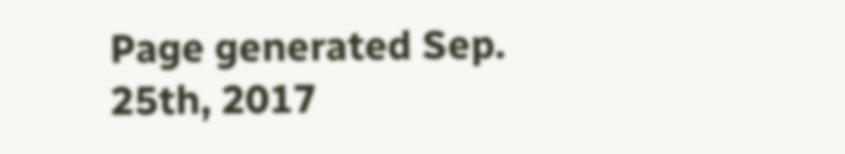Page generated Sep. 25th, 2017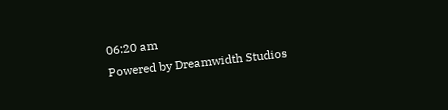06:20 am
Powered by Dreamwidth Studios